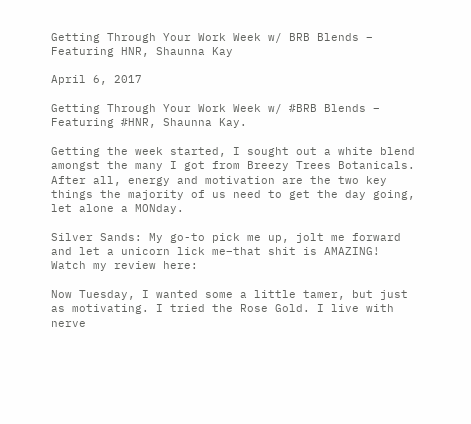Getting Through Your Work Week w/ BRB Blends – Featuring HNR, Shaunna Kay

April 6, 2017

Getting Through Your Work Week w/ #BRB Blends – Featuring #HNR, Shaunna Kay.

Getting the week started, I sought out a white blend amongst the many I got from Breezy Trees Botanicals. After all, energy and motivation are the two key things the majority of us need to get the day going, let alone a MONday.

Silver Sands: My go-to pick me up, jolt me forward and let a unicorn lick me–that shit is AMAZING! Watch my review here:

Now Tuesday, I wanted some a little tamer, but just as motivating. I tried the Rose Gold. I live with nerve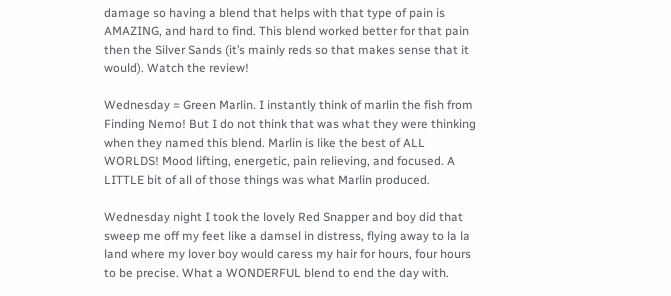damage so having a blend that helps with that type of pain is AMAZING, and hard to find. This blend worked better for that pain then the Silver Sands (it’s mainly reds so that makes sense that it would). Watch the review!

Wednesday = Green Marlin. I instantly think of marlin the fish from Finding Nemo! But I do not think that was what they were thinking when they named this blend. Marlin is like the best of ALL WORLDS! Mood lifting, energetic, pain relieving, and focused. A LITTLE bit of all of those things was what Marlin produced.

Wednesday night I took the lovely Red Snapper and boy did that sweep me off my feet like a damsel in distress, flying away to la la land where my lover boy would caress my hair for hours, four hours to be precise. What a WONDERFUL blend to end the day with.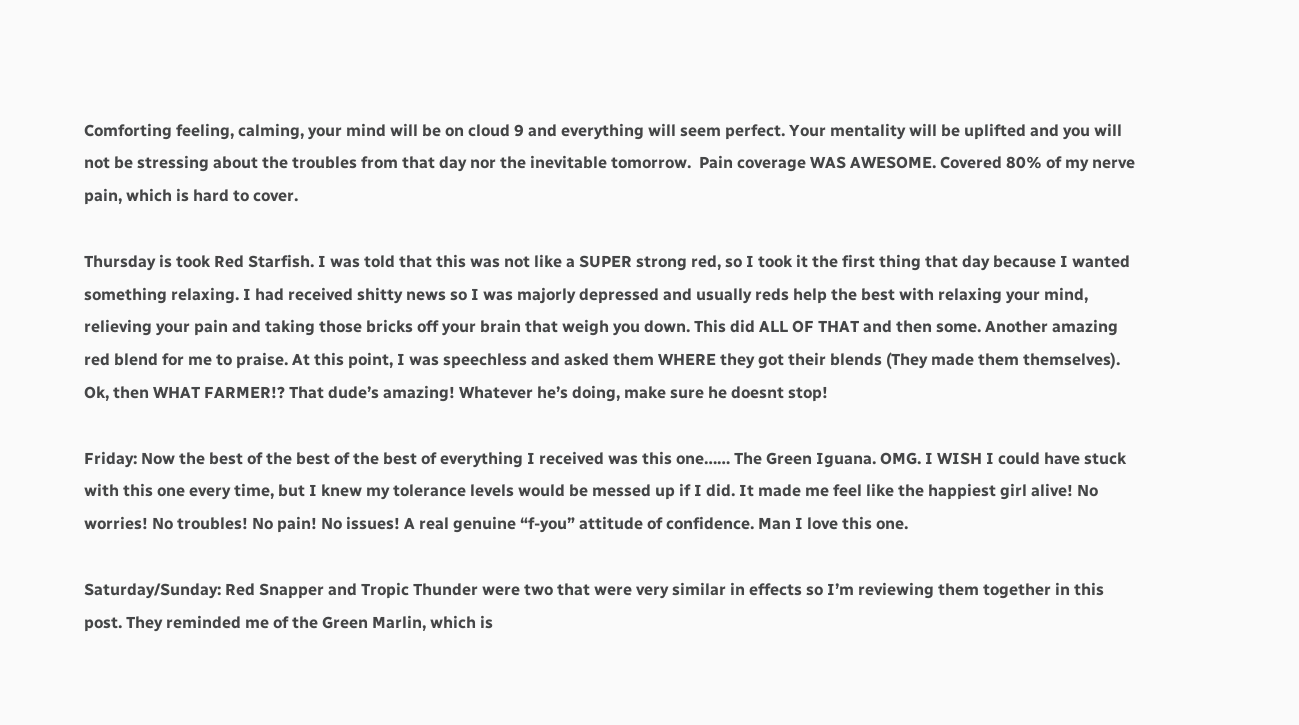Comforting feeling, calming, your mind will be on cloud 9 and everything will seem perfect. Your mentality will be uplifted and you will not be stressing about the troubles from that day nor the inevitable tomorrow.  Pain coverage WAS AWESOME. Covered 80% of my nerve pain, which is hard to cover.

Thursday is took Red Starfish. I was told that this was not like a SUPER strong red, so I took it the first thing that day because I wanted something relaxing. I had received shitty news so I was majorly depressed and usually reds help the best with relaxing your mind, relieving your pain and taking those bricks off your brain that weigh you down. This did ALL OF THAT and then some. Another amazing red blend for me to praise. At this point, I was speechless and asked them WHERE they got their blends (They made them themselves). Ok, then WHAT FARMER!? That dude’s amazing! Whatever he’s doing, make sure he doesnt stop!

Friday: Now the best of the best of the best of everything I received was this one…… The Green Iguana. OMG. I WISH I could have stuck with this one every time, but I knew my tolerance levels would be messed up if I did. It made me feel like the happiest girl alive! No worries! No troubles! No pain! No issues! A real genuine “f-you” attitude of confidence. Man I love this one.

Saturday/Sunday: Red Snapper and Tropic Thunder were two that were very similar in effects so I’m reviewing them together in this post. They reminded me of the Green Marlin, which is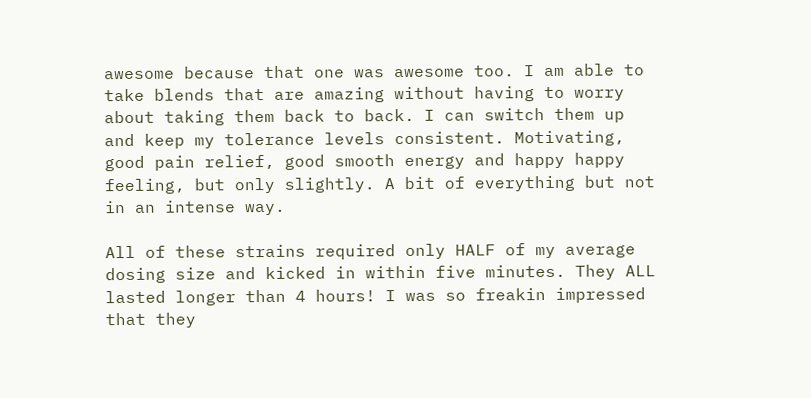awesome because that one was awesome too. I am able to take blends that are amazing without having to worry about taking them back to back. I can switch them up and keep my tolerance levels consistent. Motivating, good pain relief, good smooth energy and happy happy feeling, but only slightly. A bit of everything but not in an intense way.

All of these strains required only HALF of my average dosing size and kicked in within five minutes. They ALL lasted longer than 4 hours! I was so freakin impressed that they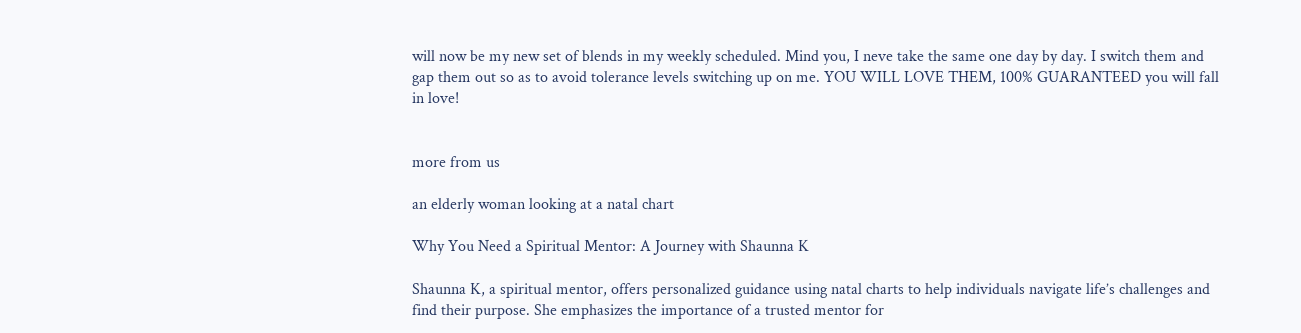will now be my new set of blends in my weekly scheduled. Mind you, I neve take the same one day by day. I switch them and gap them out so as to avoid tolerance levels switching up on me. YOU WILL LOVE THEM, 100% GUARANTEED you will fall in love!


more from us

an elderly woman looking at a natal chart

Why You Need a Spiritual Mentor: A Journey with Shaunna K

Shaunna K, a spiritual mentor, offers personalized guidance using natal charts to help individuals navigate life’s challenges and find their purpose. She emphasizes the importance of a trusted mentor for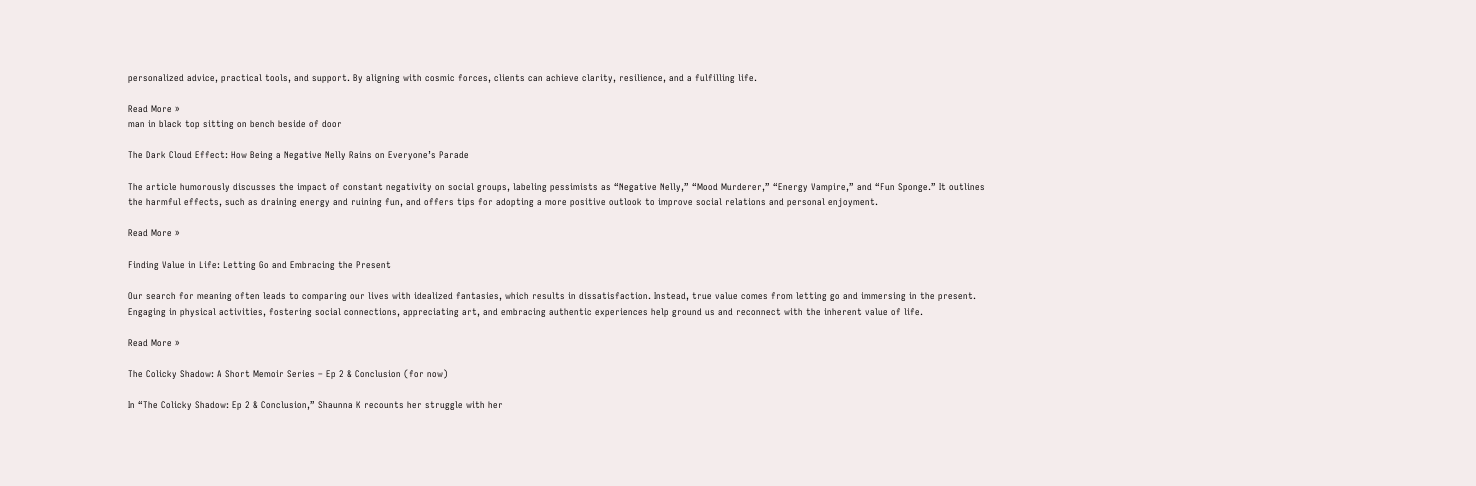personalized advice, practical tools, and support. By aligning with cosmic forces, clients can achieve clarity, resilience, and a fulfilling life.

Read More »
man in black top sitting on bench beside of door

The Dark Cloud Effect: How Being a Negative Nelly Rains on Everyone’s Parade

The article humorously discusses the impact of constant negativity on social groups, labeling pessimists as “Negative Nelly,” “Mood Murderer,” “Energy Vampire,” and “Fun Sponge.” It outlines the harmful effects, such as draining energy and ruining fun, and offers tips for adopting a more positive outlook to improve social relations and personal enjoyment.

Read More »

Finding Value in Life: Letting Go and Embracing the Present

Our search for meaning often leads to comparing our lives with idealized fantasies, which results in dissatisfaction. Instead, true value comes from letting go and immersing in the present. Engaging in physical activities, fostering social connections, appreciating art, and embracing authentic experiences help ground us and reconnect with the inherent value of life.

Read More »

The Colicky Shadow: A Short Memoir Series – Ep 2 & Conclusion (for now)

In “The Colicky Shadow: Ep 2 & Conclusion,” Shaunna K recounts her struggle with her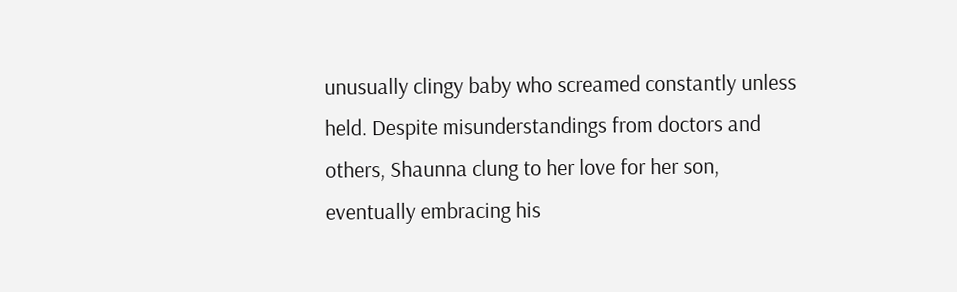unusually clingy baby who screamed constantly unless held. Despite misunderstandings from doctors and others, Shaunna clung to her love for her son, eventually embracing his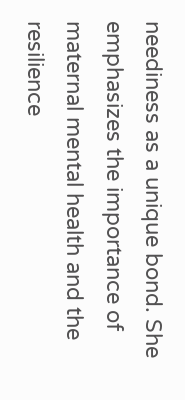neediness as a unique bond. She emphasizes the importance of maternal mental health and the resilience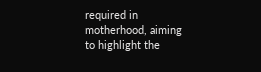required in motherhood, aiming to highlight the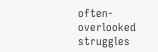often-overlooked struggles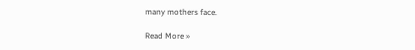many mothers face.

Read More »